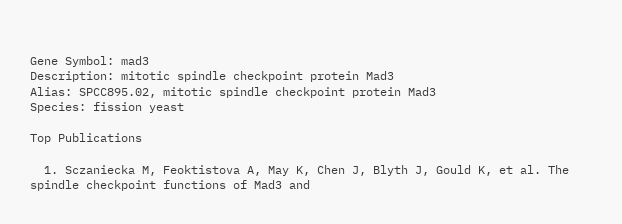Gene Symbol: mad3
Description: mitotic spindle checkpoint protein Mad3
Alias: SPCC895.02, mitotic spindle checkpoint protein Mad3
Species: fission yeast

Top Publications

  1. Sczaniecka M, Feoktistova A, May K, Chen J, Blyth J, Gould K, et al. The spindle checkpoint functions of Mad3 and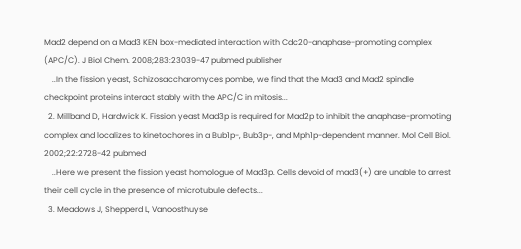Mad2 depend on a Mad3 KEN box-mediated interaction with Cdc20-anaphase-promoting complex (APC/C). J Biol Chem. 2008;283:23039-47 pubmed publisher
    ..In the fission yeast, Schizosaccharomyces pombe, we find that the Mad3 and Mad2 spindle checkpoint proteins interact stably with the APC/C in mitosis...
  2. Millband D, Hardwick K. Fission yeast Mad3p is required for Mad2p to inhibit the anaphase-promoting complex and localizes to kinetochores in a Bub1p-, Bub3p-, and Mph1p-dependent manner. Mol Cell Biol. 2002;22:2728-42 pubmed
    ..Here we present the fission yeast homologue of Mad3p. Cells devoid of mad3(+) are unable to arrest their cell cycle in the presence of microtubule defects...
  3. Meadows J, Shepperd L, Vanoosthuyse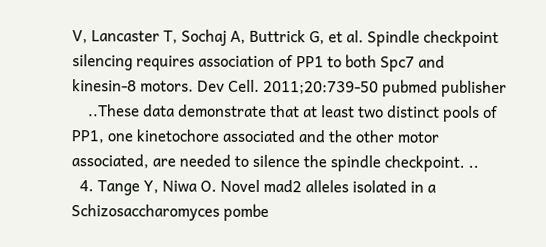V, Lancaster T, Sochaj A, Buttrick G, et al. Spindle checkpoint silencing requires association of PP1 to both Spc7 and kinesin-8 motors. Dev Cell. 2011;20:739-50 pubmed publisher
    ..These data demonstrate that at least two distinct pools of PP1, one kinetochore associated and the other motor associated, are needed to silence the spindle checkpoint. ..
  4. Tange Y, Niwa O. Novel mad2 alleles isolated in a Schizosaccharomyces pombe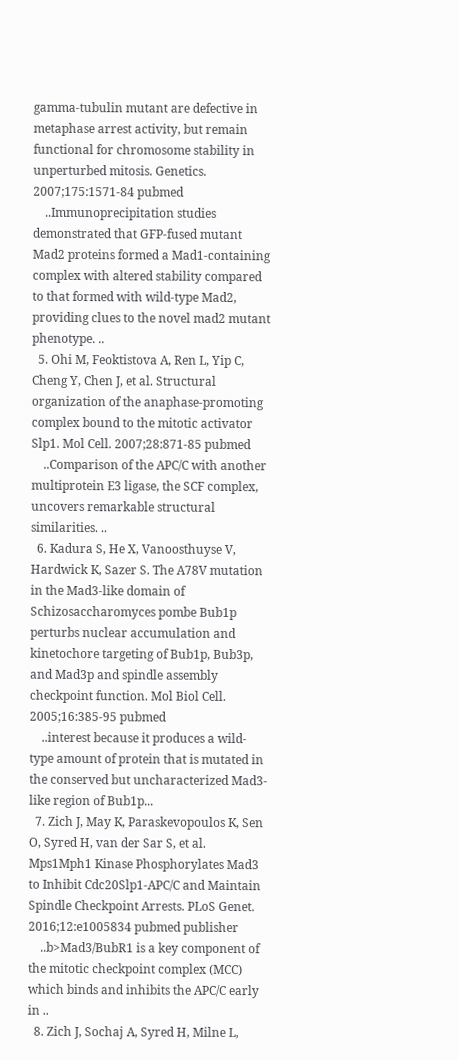gamma-tubulin mutant are defective in metaphase arrest activity, but remain functional for chromosome stability in unperturbed mitosis. Genetics. 2007;175:1571-84 pubmed
    ..Immunoprecipitation studies demonstrated that GFP-fused mutant Mad2 proteins formed a Mad1-containing complex with altered stability compared to that formed with wild-type Mad2, providing clues to the novel mad2 mutant phenotype. ..
  5. Ohi M, Feoktistova A, Ren L, Yip C, Cheng Y, Chen J, et al. Structural organization of the anaphase-promoting complex bound to the mitotic activator Slp1. Mol Cell. 2007;28:871-85 pubmed
    ..Comparison of the APC/C with another multiprotein E3 ligase, the SCF complex, uncovers remarkable structural similarities. ..
  6. Kadura S, He X, Vanoosthuyse V, Hardwick K, Sazer S. The A78V mutation in the Mad3-like domain of Schizosaccharomyces pombe Bub1p perturbs nuclear accumulation and kinetochore targeting of Bub1p, Bub3p, and Mad3p and spindle assembly checkpoint function. Mol Biol Cell. 2005;16:385-95 pubmed
    ..interest because it produces a wild-type amount of protein that is mutated in the conserved but uncharacterized Mad3-like region of Bub1p...
  7. Zich J, May K, Paraskevopoulos K, Sen O, Syred H, van der Sar S, et al. Mps1Mph1 Kinase Phosphorylates Mad3 to Inhibit Cdc20Slp1-APC/C and Maintain Spindle Checkpoint Arrests. PLoS Genet. 2016;12:e1005834 pubmed publisher
    ..b>Mad3/BubR1 is a key component of the mitotic checkpoint complex (MCC) which binds and inhibits the APC/C early in ..
  8. Zich J, Sochaj A, Syred H, Milne L,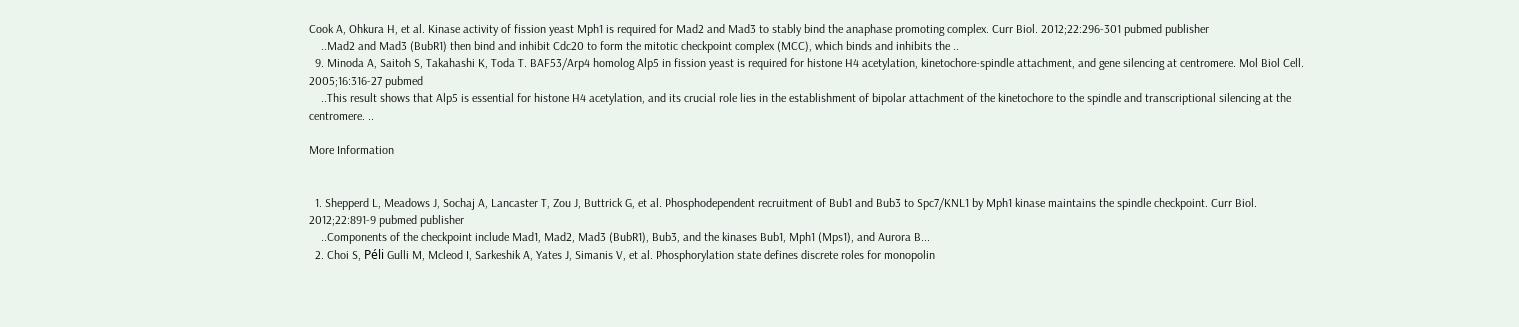Cook A, Ohkura H, et al. Kinase activity of fission yeast Mph1 is required for Mad2 and Mad3 to stably bind the anaphase promoting complex. Curr Biol. 2012;22:296-301 pubmed publisher
    ..Mad2 and Mad3 (BubR1) then bind and inhibit Cdc20 to form the mitotic checkpoint complex (MCC), which binds and inhibits the ..
  9. Minoda A, Saitoh S, Takahashi K, Toda T. BAF53/Arp4 homolog Alp5 in fission yeast is required for histone H4 acetylation, kinetochore-spindle attachment, and gene silencing at centromere. Mol Biol Cell. 2005;16:316-27 pubmed
    ..This result shows that Alp5 is essential for histone H4 acetylation, and its crucial role lies in the establishment of bipolar attachment of the kinetochore to the spindle and transcriptional silencing at the centromere. ..

More Information


  1. Shepperd L, Meadows J, Sochaj A, Lancaster T, Zou J, Buttrick G, et al. Phosphodependent recruitment of Bub1 and Bub3 to Spc7/KNL1 by Mph1 kinase maintains the spindle checkpoint. Curr Biol. 2012;22:891-9 pubmed publisher
    ..Components of the checkpoint include Mad1, Mad2, Mad3 (BubR1), Bub3, and the kinases Bub1, Mph1 (Mps1), and Aurora B...
  2. Choi S, Péli Gulli M, Mcleod I, Sarkeshik A, Yates J, Simanis V, et al. Phosphorylation state defines discrete roles for monopolin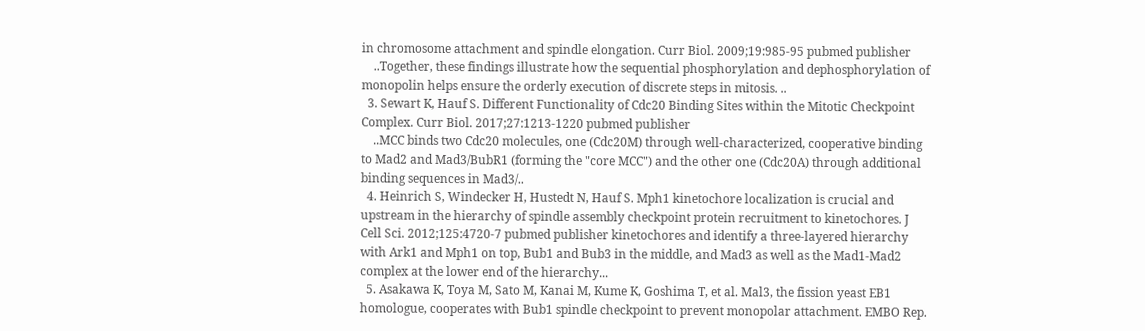in chromosome attachment and spindle elongation. Curr Biol. 2009;19:985-95 pubmed publisher
    ..Together, these findings illustrate how the sequential phosphorylation and dephosphorylation of monopolin helps ensure the orderly execution of discrete steps in mitosis. ..
  3. Sewart K, Hauf S. Different Functionality of Cdc20 Binding Sites within the Mitotic Checkpoint Complex. Curr Biol. 2017;27:1213-1220 pubmed publisher
    ..MCC binds two Cdc20 molecules, one (Cdc20M) through well-characterized, cooperative binding to Mad2 and Mad3/BubR1 (forming the "core MCC") and the other one (Cdc20A) through additional binding sequences in Mad3/..
  4. Heinrich S, Windecker H, Hustedt N, Hauf S. Mph1 kinetochore localization is crucial and upstream in the hierarchy of spindle assembly checkpoint protein recruitment to kinetochores. J Cell Sci. 2012;125:4720-7 pubmed publisher kinetochores and identify a three-layered hierarchy with Ark1 and Mph1 on top, Bub1 and Bub3 in the middle, and Mad3 as well as the Mad1-Mad2 complex at the lower end of the hierarchy...
  5. Asakawa K, Toya M, Sato M, Kanai M, Kume K, Goshima T, et al. Mal3, the fission yeast EB1 homologue, cooperates with Bub1 spindle checkpoint to prevent monopolar attachment. EMBO Rep.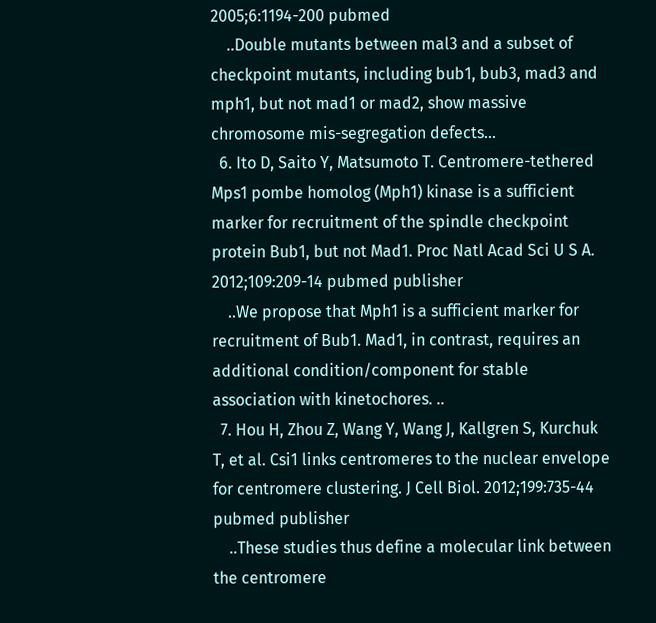2005;6:1194-200 pubmed
    ..Double mutants between mal3 and a subset of checkpoint mutants, including bub1, bub3, mad3 and mph1, but not mad1 or mad2, show massive chromosome mis-segregation defects...
  6. Ito D, Saito Y, Matsumoto T. Centromere-tethered Mps1 pombe homolog (Mph1) kinase is a sufficient marker for recruitment of the spindle checkpoint protein Bub1, but not Mad1. Proc Natl Acad Sci U S A. 2012;109:209-14 pubmed publisher
    ..We propose that Mph1 is a sufficient marker for recruitment of Bub1. Mad1, in contrast, requires an additional condition/component for stable association with kinetochores. ..
  7. Hou H, Zhou Z, Wang Y, Wang J, Kallgren S, Kurchuk T, et al. Csi1 links centromeres to the nuclear envelope for centromere clustering. J Cell Biol. 2012;199:735-44 pubmed publisher
    ..These studies thus define a molecular link between the centromere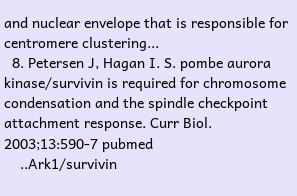and nuclear envelope that is responsible for centromere clustering...
  8. Petersen J, Hagan I. S. pombe aurora kinase/survivin is required for chromosome condensation and the spindle checkpoint attachment response. Curr Biol. 2003;13:590-7 pubmed
    ..Ark1/survivin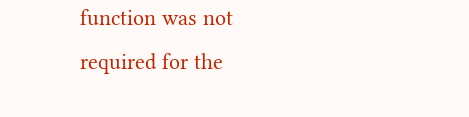function was not required for the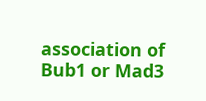association of Bub1 or Mad3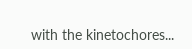with the kinetochores...